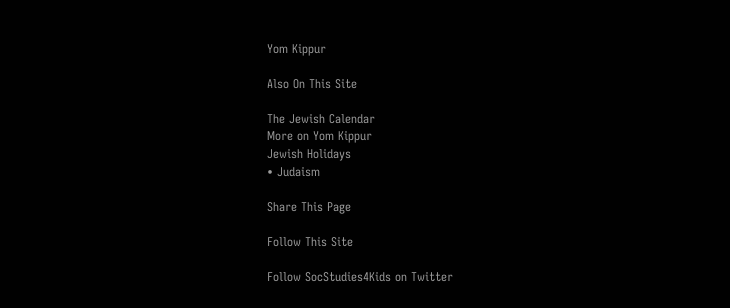Yom Kippur

Also On This Site

The Jewish Calendar
More on Yom Kippur
Jewish Holidays
• Judaism

Share This Page

Follow This Site

Follow SocStudies4Kids on Twitter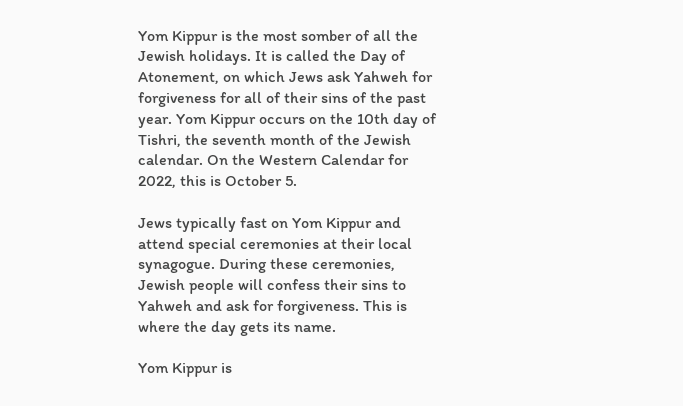Yom Kippur is the most somber of all the Jewish holidays. It is called the Day of Atonement, on which Jews ask Yahweh for forgiveness for all of their sins of the past year. Yom Kippur occurs on the 10th day of Tishri, the seventh month of the Jewish calendar. On the Western Calendar for 2022, this is October 5.

Jews typically fast on Yom Kippur and attend special ceremonies at their local synagogue. During these ceremonies, Jewish people will confess their sins to Yahweh and ask for forgiveness. This is where the day gets its name.

Yom Kippur is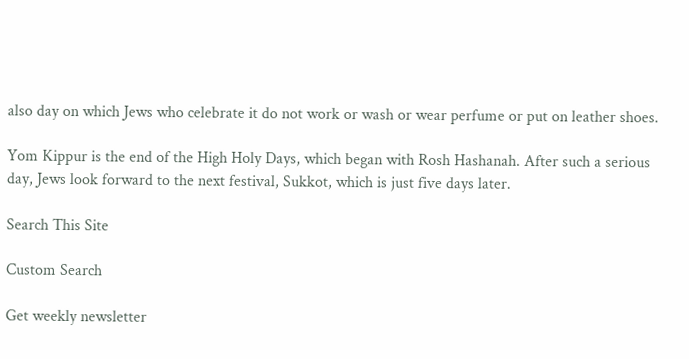also day on which Jews who celebrate it do not work or wash or wear perfume or put on leather shoes.

Yom Kippur is the end of the High Holy Days, which began with Rosh Hashanah. After such a serious day, Jews look forward to the next festival, Sukkot, which is just five days later.

Search This Site

Custom Search

Get weekly newsletter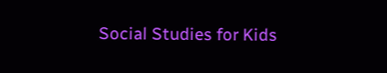Social Studies for Kids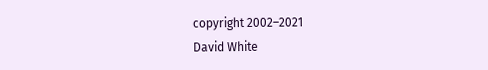copyright 2002–2021
David White